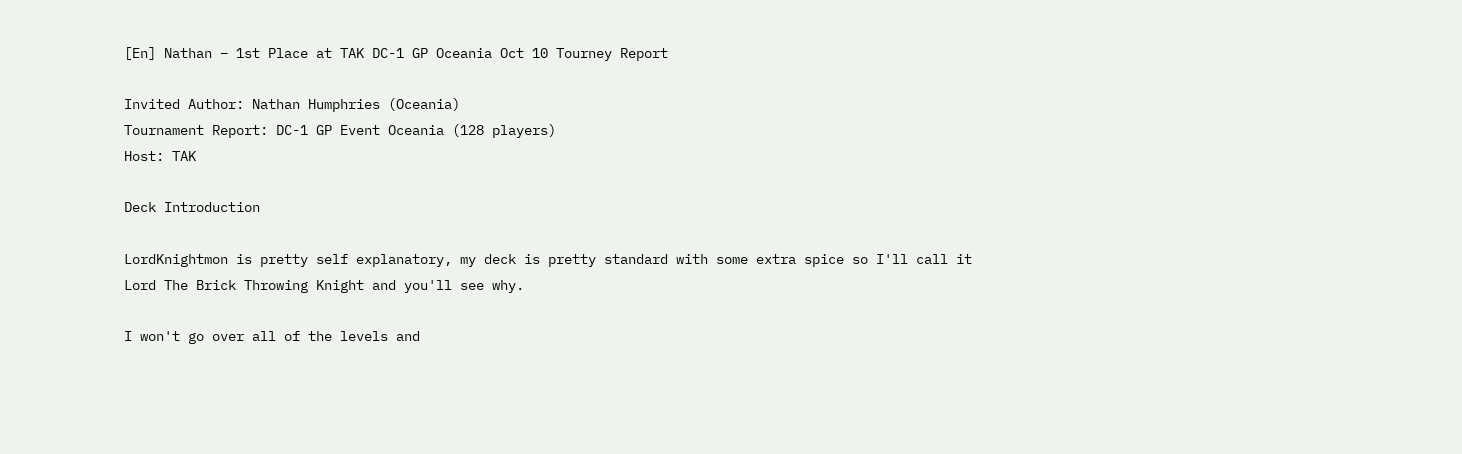[En] Nathan – 1st Place at TAK DC-1 GP Oceania Oct 10 Tourney Report

Invited Author: Nathan Humphries (Oceania)
Tournament Report: DC-1 GP Event Oceania (128 players)
Host: TAK

Deck Introduction

LordKnightmon is pretty self explanatory, my deck is pretty standard with some extra spice so I'll call it Lord The Brick Throwing Knight and you'll see why.

I won't go over all of the levels and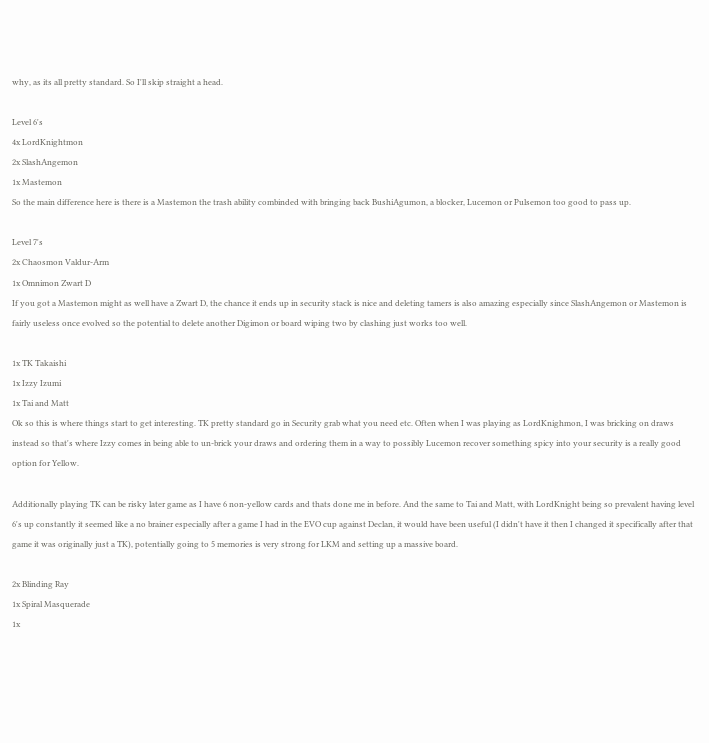why, as its all pretty standard. So I'll skip straight a head.

Level 6's
4x LordKnightmon
2x SlashAngemon
1x Mastemon
So the main difference here is there is a Mastemon the trash ability combinded with bringing back BushiAgumon, a blocker, Lucemon or Pulsemon too good to pass up.

Level 7's
2x Chaosmon Valdur-Arm
1x Omnimon Zwart D
If you got a Mastemon might as well have a Zwart D, the chance it ends up in security stack is nice and deleting tamers is also amazing especially since SlashAngemon or Mastemon is fairly useless once evolved so the potential to delete another Digimon or board wiping two by clashing just works too well.

1x TK Takaishi
1x Izzy Izumi
1x Tai and Matt
Ok so this is where things start to get interesting. TK pretty standard go in Security grab what you need etc. Often when I was playing as LordKnighmon, I was bricking on draws instead so that's where Izzy comes in being able to un-brick your draws and ordering them in a way to possibly Lucemon recover something spicy into your security is a really good option for Yellow.

Additionally playing TK can be risky later game as I have 6 non-yellow cards and thats done me in before. And the same to Tai and Matt, with LordKnight being so prevalent having level 6's up constantly it seemed like a no brainer especially after a game I had in the EVO cup against Declan, it would have been useful (I didn't have it then I changed it specifically after that game it was originally just a TK), potentially going to 5 memories is very strong for LKM and setting up a massive board.

2x Blinding Ray
1x Spiral Masquerade
1x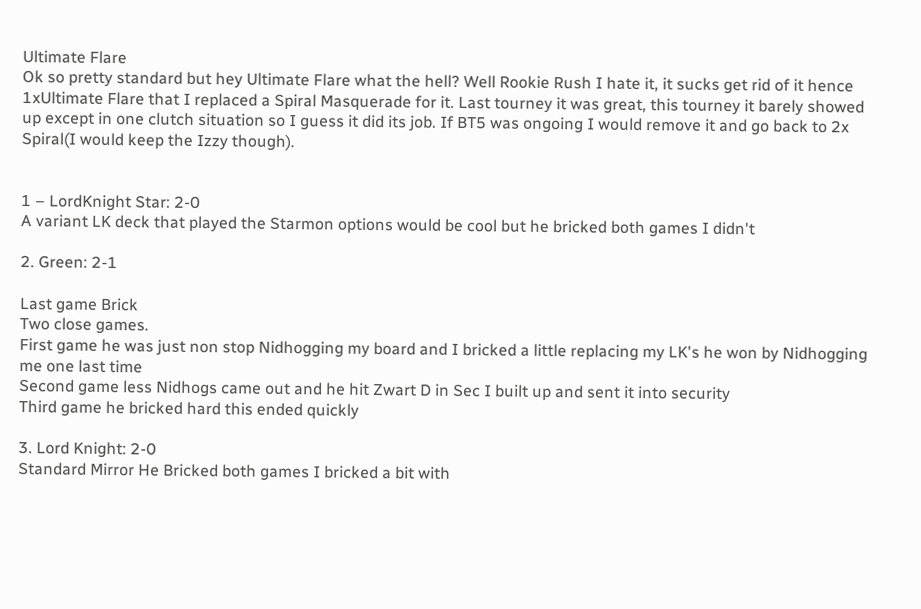Ultimate Flare
Ok so pretty standard but hey Ultimate Flare what the hell? Well Rookie Rush I hate it, it sucks get rid of it hence 1xUltimate Flare that I replaced a Spiral Masquerade for it. Last tourney it was great, this tourney it barely showed up except in one clutch situation so I guess it did its job. If BT5 was ongoing I would remove it and go back to 2x Spiral(I would keep the Izzy though).


1 – LordKnight Star: 2-0
A variant LK deck that played the Starmon options would be cool but he bricked both games I didn't

2. Green: 2-1

Last game Brick
Two close games.
First game he was just non stop Nidhogging my board and I bricked a little replacing my LK's he won by Nidhogging me one last time
Second game less Nidhogs came out and he hit Zwart D in Sec I built up and sent it into security
Third game he bricked hard this ended quickly

3. Lord Knight: 2-0
Standard Mirror He Bricked both games I bricked a bit with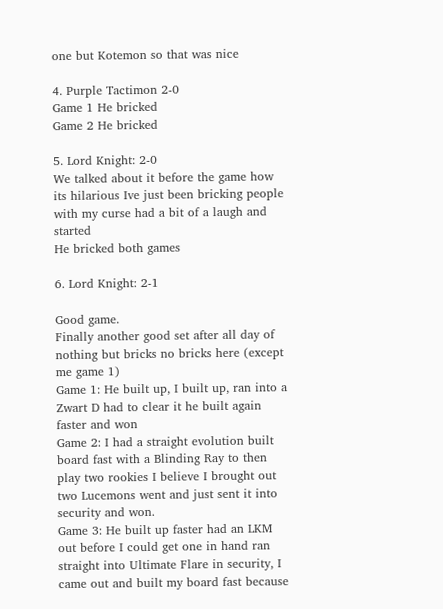one but Kotemon so that was nice

4. Purple Tactimon 2-0
Game 1 He bricked
Game 2 He bricked

5. Lord Knight: 2-0
We talked about it before the game how its hilarious Ive just been bricking people with my curse had a bit of a laugh and started
He bricked both games

6. Lord Knight: 2-1

Good game.
Finally another good set after all day of nothing but bricks no bricks here (except me game 1)
Game 1: He built up, I built up, ran into a Zwart D had to clear it he built again faster and won
Game 2: I had a straight evolution built board fast with a Blinding Ray to then play two rookies I believe I brought out two Lucemons went and just sent it into security and won.
Game 3: He built up faster had an LKM out before I could get one in hand ran straight into Ultimate Flare in security, I came out and built my board fast because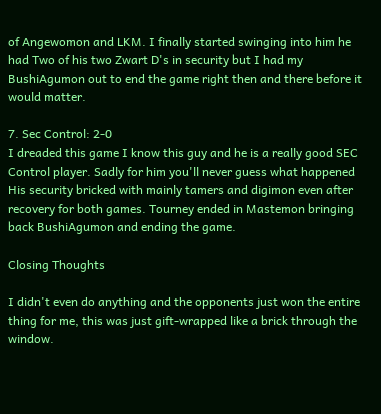of Angewomon and LKM. I finally started swinging into him he had Two of his two Zwart D's in security but I had my BushiAgumon out to end the game right then and there before it would matter.

7. Sec Control: 2-0
I dreaded this game I know this guy and he is a really good SEC Control player. Sadly for him you'll never guess what happened
His security bricked with mainly tamers and digimon even after recovery for both games. Tourney ended in Mastemon bringing back BushiAgumon and ending the game.

Closing Thoughts

I didn't even do anything and the opponents just won the entire thing for me, this was just gift-wrapped like a brick through the window.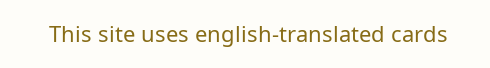This site uses english-translated cards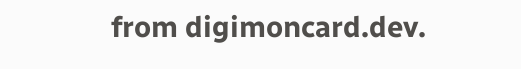from digimoncard.dev.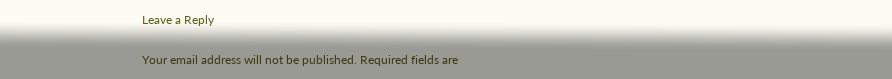Leave a Reply

Your email address will not be published. Required fields are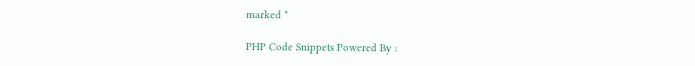marked *

PHP Code Snippets Powered By :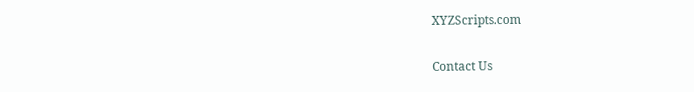XYZScripts.com

Contact Us